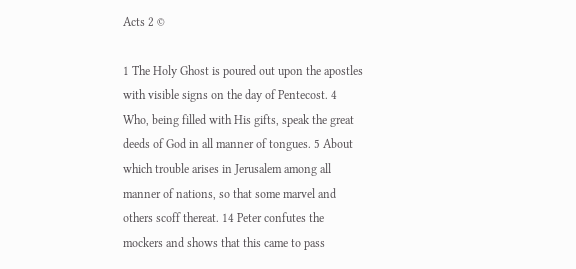Acts 2 ©

1 The Holy Ghost is poured out upon the apostles with visible signs on the day of Pentecost. 4 Who, being filled with His gifts, speak the great deeds of God in all manner of tongues. 5 About which trouble arises in Jerusalem among all manner of nations, so that some marvel and others scoff thereat. 14 Peter confutes the mockers and shows that this came to pass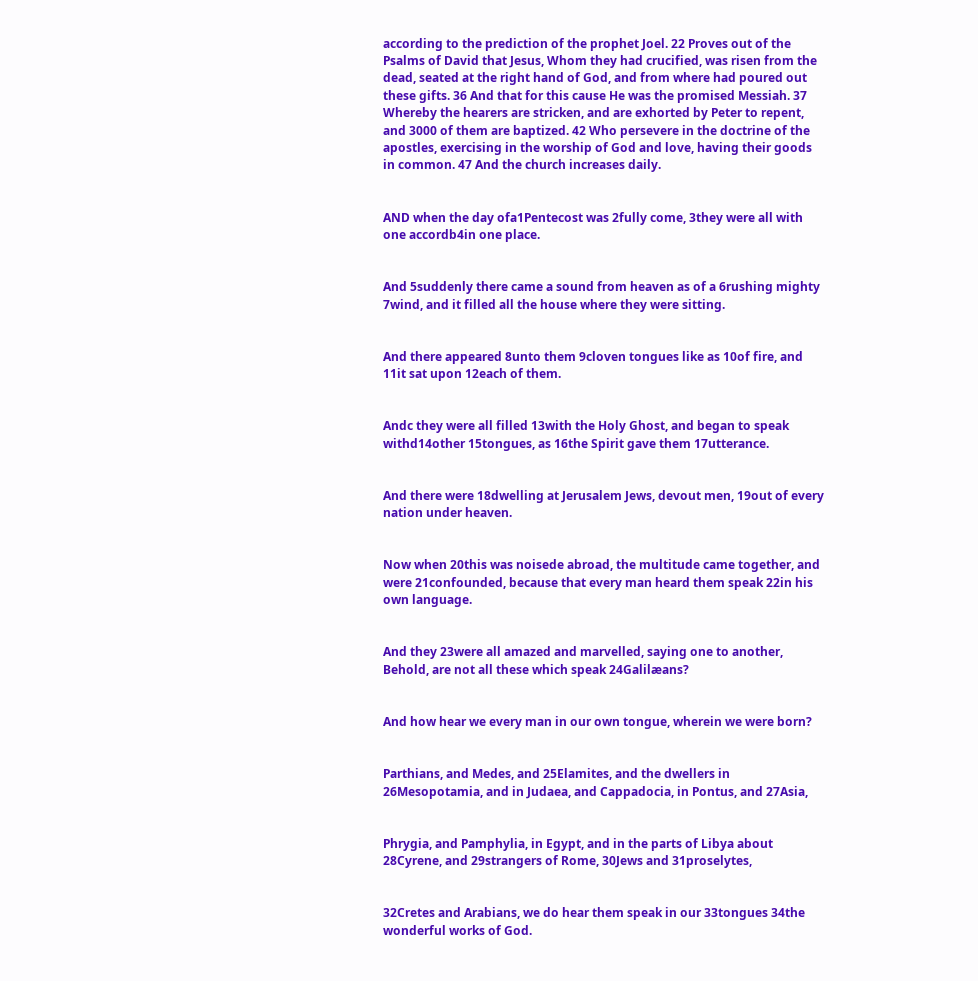according to the prediction of the prophet Joel. 22 Proves out of the Psalms of David that Jesus, Whom they had crucified, was risen from the dead, seated at the right hand of God, and from where had poured out these gifts. 36 And that for this cause He was the promised Messiah. 37 Whereby the hearers are stricken, and are exhorted by Peter to repent, and 3000 of them are baptized. 42 Who persevere in the doctrine of the apostles, exercising in the worship of God and love, having their goods in common. 47 And the church increases daily.


AND when the day ofa1Pentecost was 2fully come, 3they were all with one accordb4in one place.


And 5suddenly there came a sound from heaven as of a 6rushing mighty 7wind, and it filled all the house where they were sitting.


And there appeared 8unto them 9cloven tongues like as 10of fire, and 11it sat upon 12each of them.


Andc they were all filled 13with the Holy Ghost, and began to speak withd14other 15tongues, as 16the Spirit gave them 17utterance.


And there were 18dwelling at Jerusalem Jews, devout men, 19out of every nation under heaven.


Now when 20this was noisede abroad, the multitude came together, and were 21confounded, because that every man heard them speak 22in his own language.


And they 23were all amazed and marvelled, saying one to another, Behold, are not all these which speak 24Galilæans?


And how hear we every man in our own tongue, wherein we were born?


Parthians, and Medes, and 25Elamites, and the dwellers in 26Mesopotamia, and in Judaea, and Cappadocia, in Pontus, and 27Asia,


Phrygia, and Pamphylia, in Egypt, and in the parts of Libya about 28Cyrene, and 29strangers of Rome, 30Jews and 31proselytes,


32Cretes and Arabians, we do hear them speak in our 33tongues 34the wonderful works of God.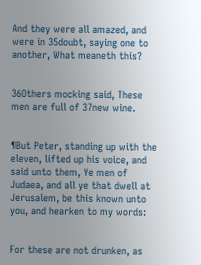And they were all amazed, and were in 35doubt, saying one to another, What meaneth this?


36Others mocking said, These men are full of 37new wine.


¶But Peter, standing up with the eleven, lifted up his voice, and said unto them, Ye men of Judaea, and all ye that dwell at Jerusalem, be this known unto you, and hearken to my words:


For these are not drunken, as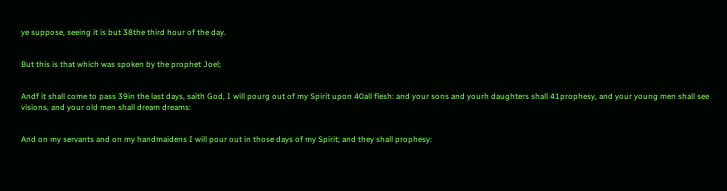ye suppose, seeing it is but 38the third hour of the day.


But this is that which was spoken by the prophet Joel;


Andf it shall come to pass 39in the last days, saith God, I will pourg out of my Spirit upon 40all flesh: and your sons and yourh daughters shall 41prophesy, and your young men shall see visions, and your old men shall dream dreams:


And on my servants and on my handmaidens I will pour out in those days of my Spirit; and they shall prophesy: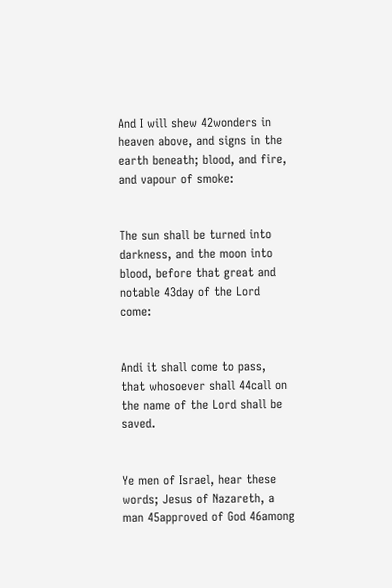And I will shew 42wonders in heaven above, and signs in the earth beneath; blood, and fire, and vapour of smoke:


The sun shall be turned into darkness, and the moon into blood, before that great and notable 43day of the Lord come:


Andi it shall come to pass, that whosoever shall 44call on the name of the Lord shall be saved.


Ye men of Israel, hear these words; Jesus of Nazareth, a man 45approved of God 46among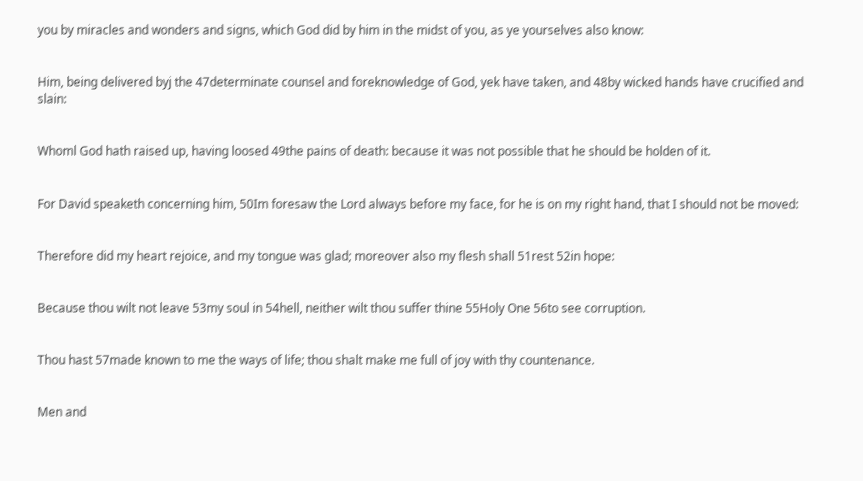you by miracles and wonders and signs, which God did by him in the midst of you, as ye yourselves also know:


Him, being delivered byj the 47determinate counsel and foreknowledge of God, yek have taken, and 48by wicked hands have crucified and slain:


Whoml God hath raised up, having loosed 49the pains of death: because it was not possible that he should be holden of it.


For David speaketh concerning him, 50Im foresaw the Lord always before my face, for he is on my right hand, that I should not be moved:


Therefore did my heart rejoice, and my tongue was glad; moreover also my flesh shall 51rest 52in hope:


Because thou wilt not leave 53my soul in 54hell, neither wilt thou suffer thine 55Holy One 56to see corruption.


Thou hast 57made known to me the ways of life; thou shalt make me full of joy with thy countenance.


Men and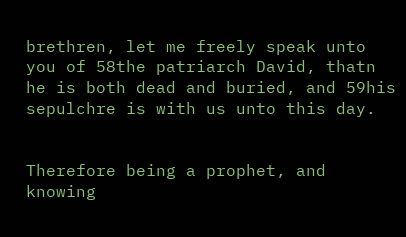brethren, let me freely speak unto you of 58the patriarch David, thatn he is both dead and buried, and 59his sepulchre is with us unto this day.


Therefore being a prophet, and knowing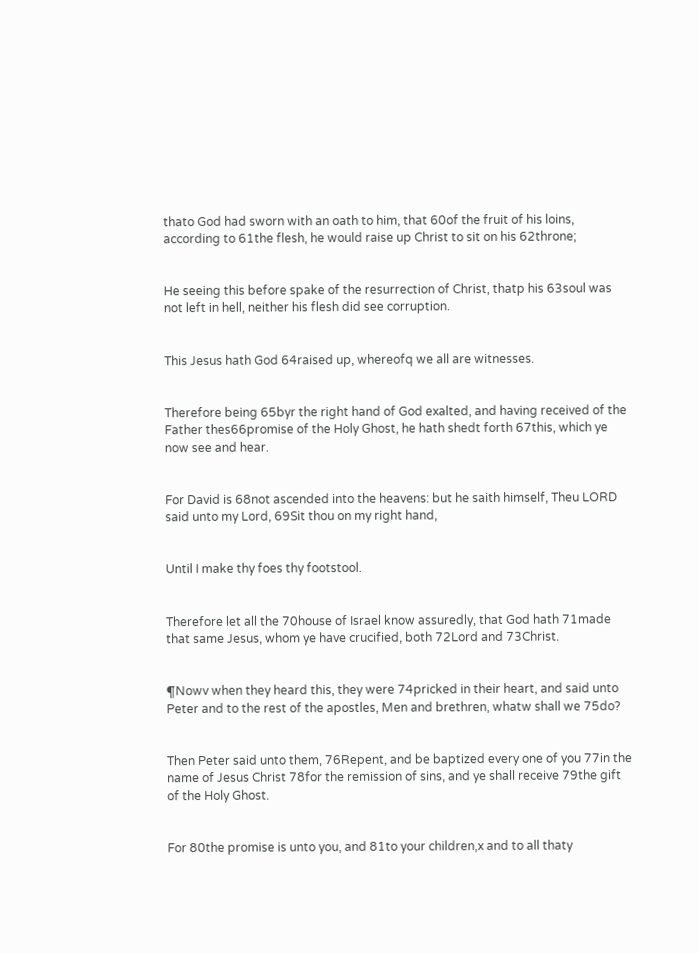thato God had sworn with an oath to him, that 60of the fruit of his loins, according to 61the flesh, he would raise up Christ to sit on his 62throne;


He seeing this before spake of the resurrection of Christ, thatp his 63soul was not left in hell, neither his flesh did see corruption.


This Jesus hath God 64raised up, whereofq we all are witnesses.


Therefore being 65byr the right hand of God exalted, and having received of the Father thes66promise of the Holy Ghost, he hath shedt forth 67this, which ye now see and hear.


For David is 68not ascended into the heavens: but he saith himself, Theu LORD said unto my Lord, 69Sit thou on my right hand,


Until I make thy foes thy footstool.


Therefore let all the 70house of Israel know assuredly, that God hath 71made that same Jesus, whom ye have crucified, both 72Lord and 73Christ.


¶Nowv when they heard this, they were 74pricked in their heart, and said unto Peter and to the rest of the apostles, Men and brethren, whatw shall we 75do?


Then Peter said unto them, 76Repent, and be baptized every one of you 77in the name of Jesus Christ 78for the remission of sins, and ye shall receive 79the gift of the Holy Ghost.


For 80the promise is unto you, and 81to your children,x and to all thaty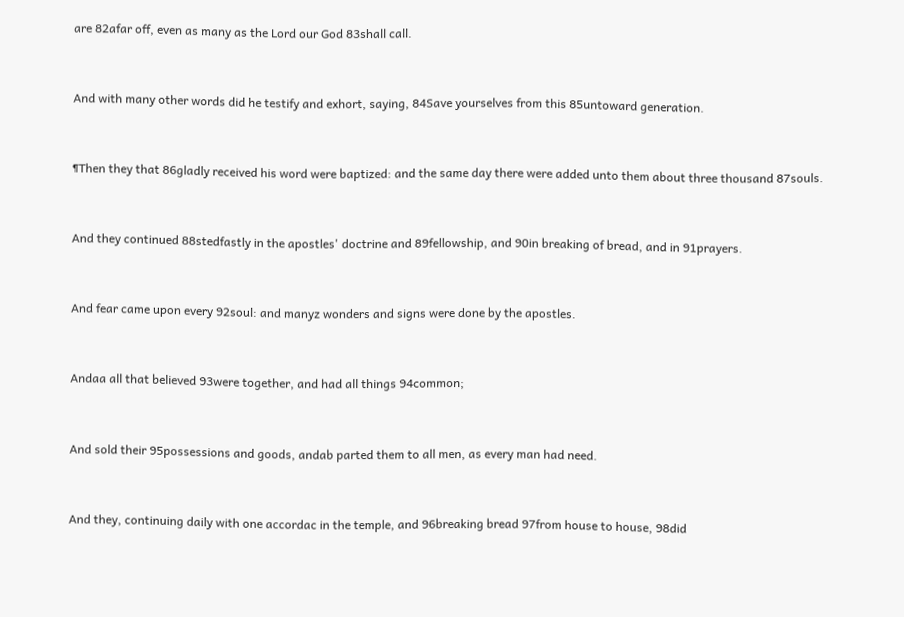are 82afar off, even as many as the Lord our God 83shall call.


And with many other words did he testify and exhort, saying, 84Save yourselves from this 85untoward generation.


¶Then they that 86gladly received his word were baptized: and the same day there were added unto them about three thousand 87souls.


And they continued 88stedfastly in the apostles' doctrine and 89fellowship, and 90in breaking of bread, and in 91prayers.


And fear came upon every 92soul: and manyz wonders and signs were done by the apostles.


Andaa all that believed 93were together, and had all things 94common;


And sold their 95possessions and goods, andab parted them to all men, as every man had need.


And they, continuing daily with one accordac in the temple, and 96breaking bread 97from house to house, 98did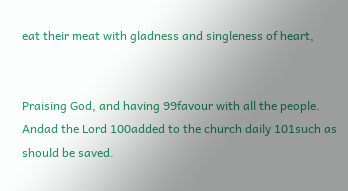eat their meat with gladness and singleness of heart,


Praising God, and having 99favour with all the people. Andad the Lord 100added to the church daily 101such as should be saved.